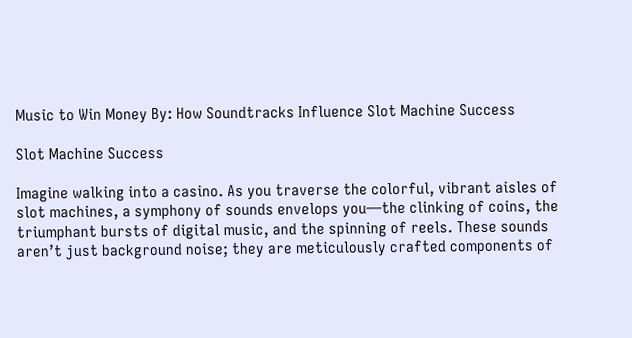Music to Win Money By: How Soundtracks Influence Slot Machine Success

Slot Machine Success

Imagine walking into a casino. As you traverse the colorful, vibrant aisles of slot machines, a symphony of sounds envelops you—the clinking of coins, the triumphant bursts of digital music, and the spinning of reels. These sounds aren’t just background noise; they are meticulously crafted components of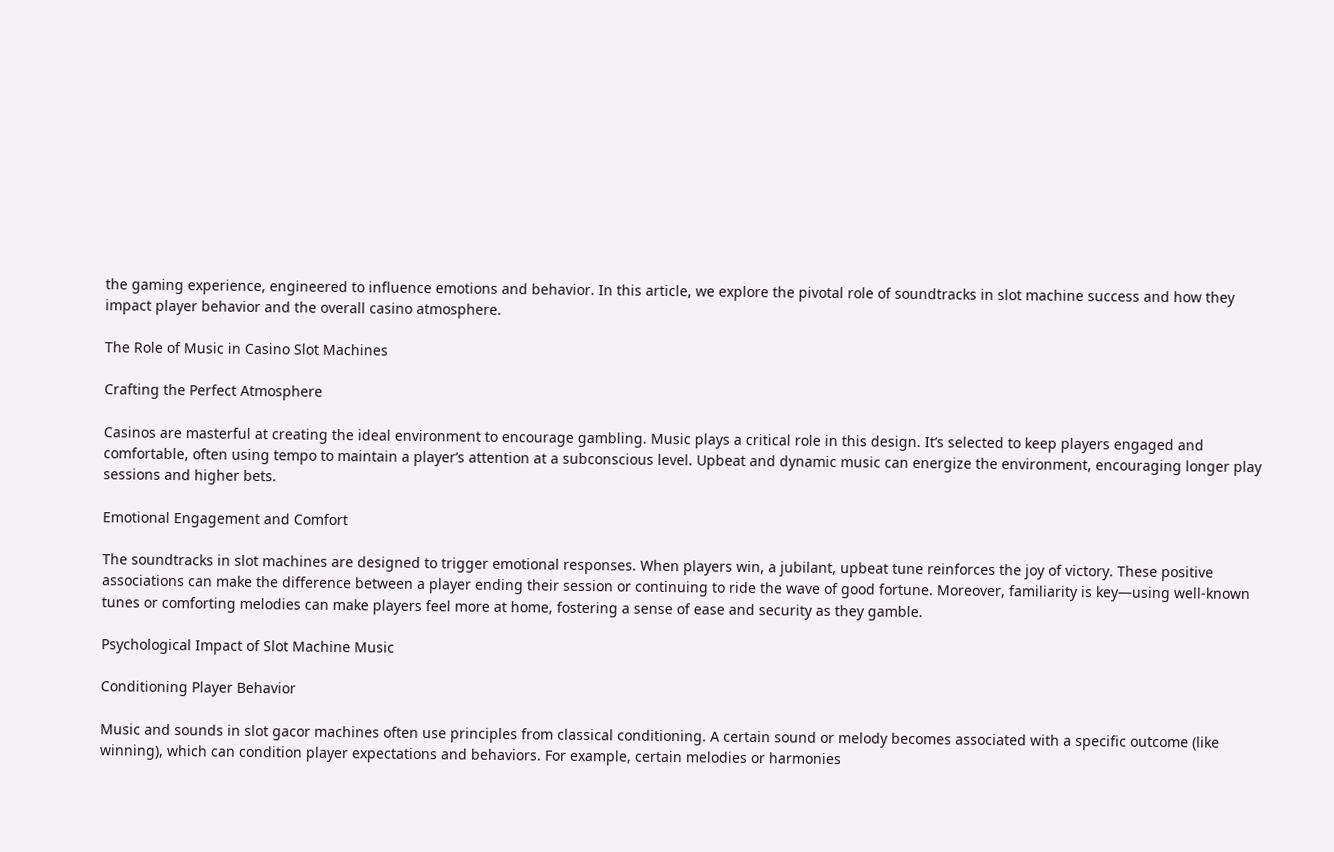the gaming experience, engineered to influence emotions and behavior. In this article, we explore the pivotal role of soundtracks in slot machine success and how they impact player behavior and the overall casino atmosphere.

The Role of Music in Casino Slot Machines

Crafting the Perfect Atmosphere

Casinos are masterful at creating the ideal environment to encourage gambling. Music plays a critical role in this design. It’s selected to keep players engaged and comfortable, often using tempo to maintain a player’s attention at a subconscious level. Upbeat and dynamic music can energize the environment, encouraging longer play sessions and higher bets.

Emotional Engagement and Comfort

The soundtracks in slot machines are designed to trigger emotional responses. When players win, a jubilant, upbeat tune reinforces the joy of victory. These positive associations can make the difference between a player ending their session or continuing to ride the wave of good fortune. Moreover, familiarity is key—using well-known tunes or comforting melodies can make players feel more at home, fostering a sense of ease and security as they gamble.

Psychological Impact of Slot Machine Music

Conditioning Player Behavior

Music and sounds in slot gacor machines often use principles from classical conditioning. A certain sound or melody becomes associated with a specific outcome (like winning), which can condition player expectations and behaviors. For example, certain melodies or harmonies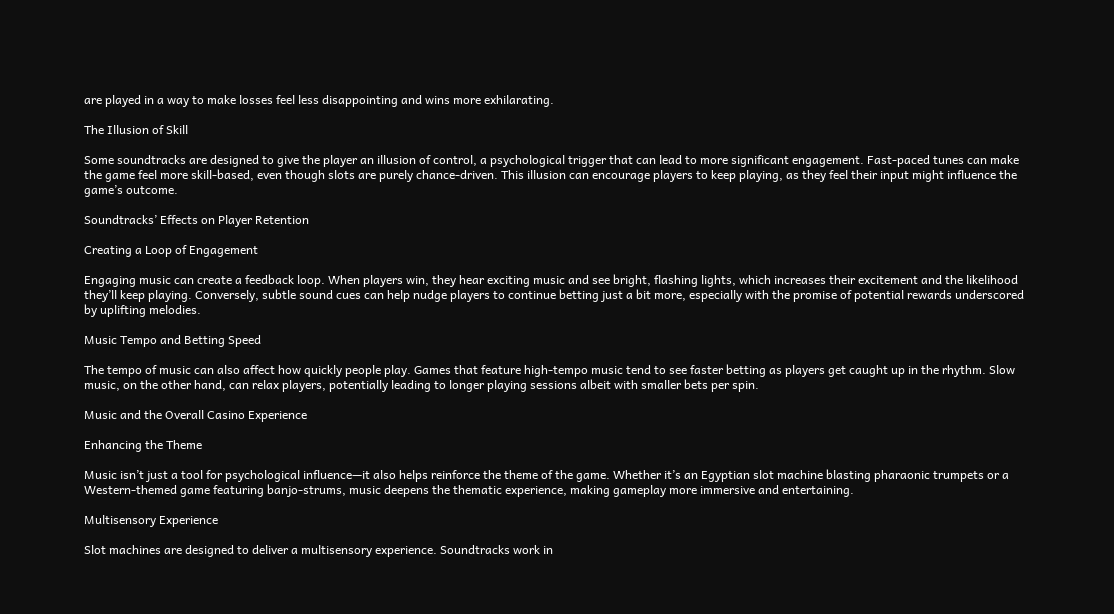are played in a way to make losses feel less disappointing and wins more exhilarating.

The Illusion of Skill

Some soundtracks are designed to give the player an illusion of control, a psychological trigger that can lead to more significant engagement. Fast-paced tunes can make the game feel more skill-based, even though slots are purely chance-driven. This illusion can encourage players to keep playing, as they feel their input might influence the game’s outcome.

Soundtracks’ Effects on Player Retention

Creating a Loop of Engagement

Engaging music can create a feedback loop. When players win, they hear exciting music and see bright, flashing lights, which increases their excitement and the likelihood they’ll keep playing. Conversely, subtle sound cues can help nudge players to continue betting just a bit more, especially with the promise of potential rewards underscored by uplifting melodies.

Music Tempo and Betting Speed

The tempo of music can also affect how quickly people play. Games that feature high-tempo music tend to see faster betting as players get caught up in the rhythm. Slow music, on the other hand, can relax players, potentially leading to longer playing sessions albeit with smaller bets per spin.

Music and the Overall Casino Experience

Enhancing the Theme

Music isn’t just a tool for psychological influence—it also helps reinforce the theme of the game. Whether it’s an Egyptian slot machine blasting pharaonic trumpets or a Western-themed game featuring banjo-strums, music deepens the thematic experience, making gameplay more immersive and entertaining.

Multisensory Experience

Slot machines are designed to deliver a multisensory experience. Soundtracks work in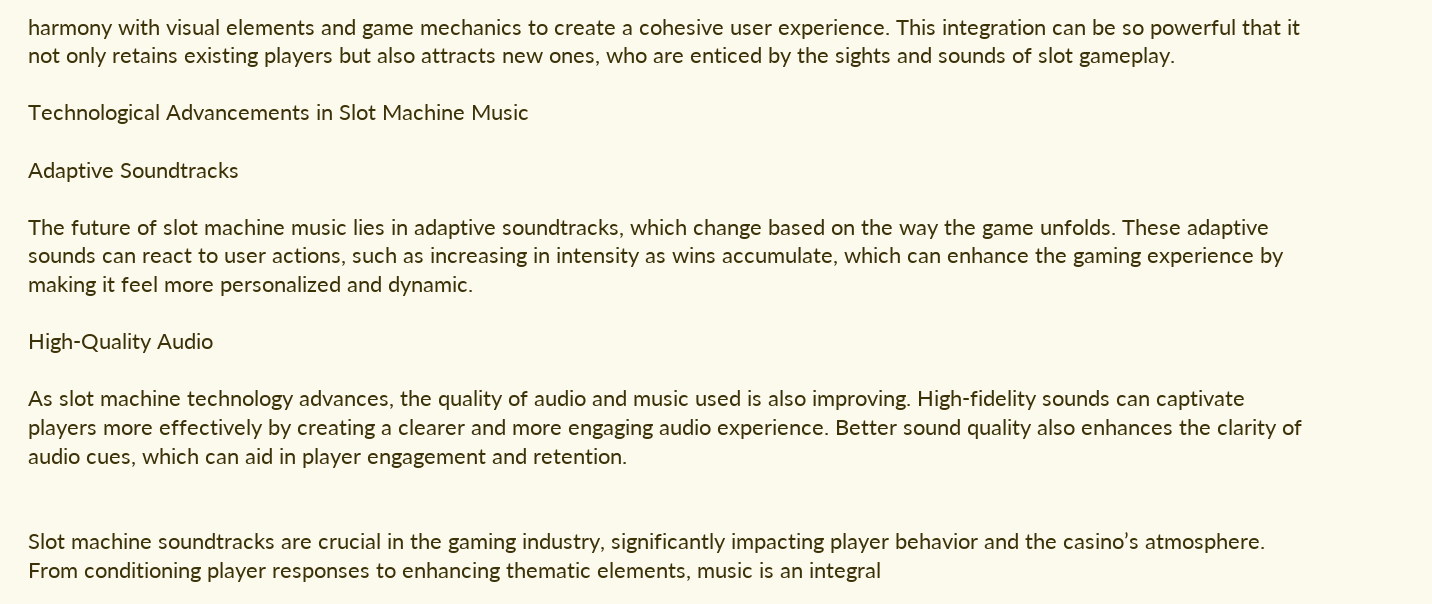harmony with visual elements and game mechanics to create a cohesive user experience. This integration can be so powerful that it not only retains existing players but also attracts new ones, who are enticed by the sights and sounds of slot gameplay.

Technological Advancements in Slot Machine Music

Adaptive Soundtracks

The future of slot machine music lies in adaptive soundtracks, which change based on the way the game unfolds. These adaptive sounds can react to user actions, such as increasing in intensity as wins accumulate, which can enhance the gaming experience by making it feel more personalized and dynamic.

High-Quality Audio

As slot machine technology advances, the quality of audio and music used is also improving. High-fidelity sounds can captivate players more effectively by creating a clearer and more engaging audio experience. Better sound quality also enhances the clarity of audio cues, which can aid in player engagement and retention.


Slot machine soundtracks are crucial in the gaming industry, significantly impacting player behavior and the casino’s atmosphere. From conditioning player responses to enhancing thematic elements, music is an integral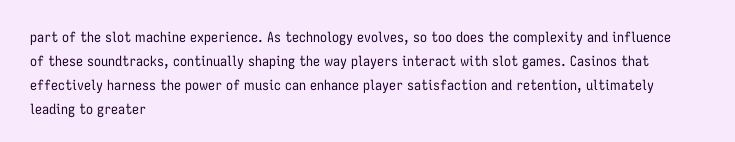part of the slot machine experience. As technology evolves, so too does the complexity and influence of these soundtracks, continually shaping the way players interact with slot games. Casinos that effectively harness the power of music can enhance player satisfaction and retention, ultimately leading to greater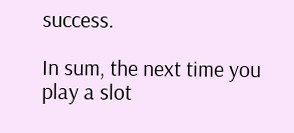success.

In sum, the next time you play a slot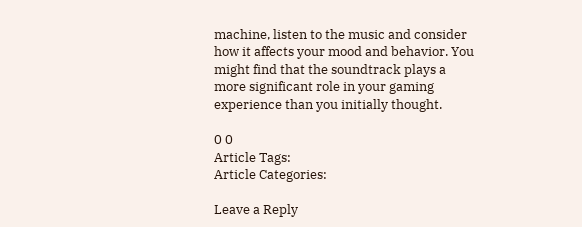machine, listen to the music and consider how it affects your mood and behavior. You might find that the soundtrack plays a more significant role in your gaming experience than you initially thought.

0 0
Article Tags:
Article Categories:

Leave a Reply